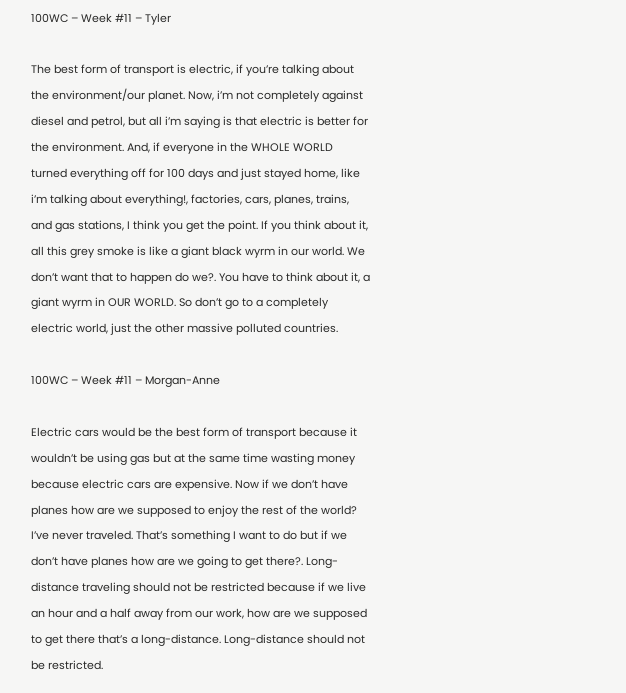100WC – Week #11 – Tyler

The best form of transport is electric, if you’re talking about the environment/our planet. Now, i’m not completely against diesel and petrol, but all i’m saying is that electric is better for the environment. And, if everyone in the WHOLE WORLD turned everything off for 100 days and just stayed home, like i’m talking about everything!, factories, cars, planes, trains, and gas stations, I think you get the point. If you think about it, all this grey smoke is like a giant black wyrm in our world. We don’t want that to happen do we?. You have to think about it, a giant wyrm in OUR WORLD. So don’t go to a completely electric world, just the other massive polluted countries.

100WC – Week #11 – Morgan-Anne

Electric cars would be the best form of transport because it wouldn’t be using gas but at the same time wasting money because electric cars are expensive. Now if we don’t have planes how are we supposed to enjoy the rest of the world? I’ve never traveled. That’s something I want to do but if we don’t have planes how are we going to get there?. Long-distance traveling should not be restricted because if we live an hour and a half away from our work, how are we supposed to get there that’s a long-distance. Long-distance should not be restricted.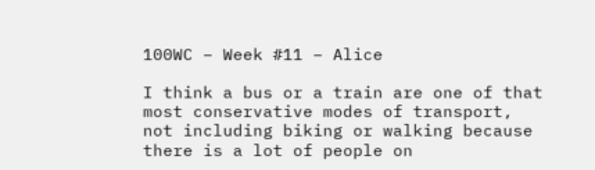100WC – Week #11 – Alice

I think a bus or a train are one of that most conservative modes of transport, not including biking or walking because there is a lot of people on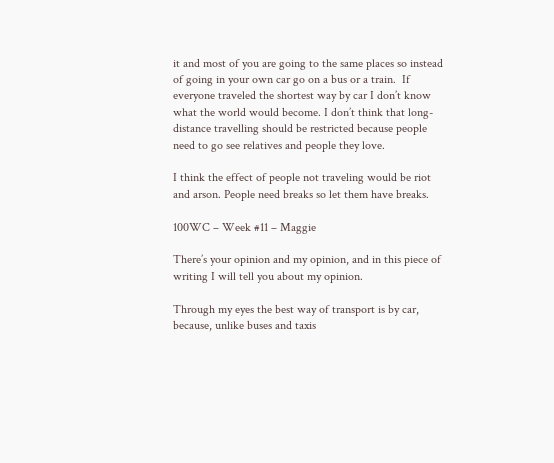it and most of you are going to the same places so instead of going in your own car go on a bus or a train.  If everyone traveled the shortest way by car I don’t know what the world would become. I don’t think that long-distance travelling should be restricted because people need to go see relatives and people they love.

I think the effect of people not traveling would be riot and arson. People need breaks so let them have breaks.

100WC – Week #11 – Maggie

There’s your opinion and my opinion, and in this piece of writing I will tell you about my opinion.

Through my eyes the best way of transport is by car, because, unlike buses and taxis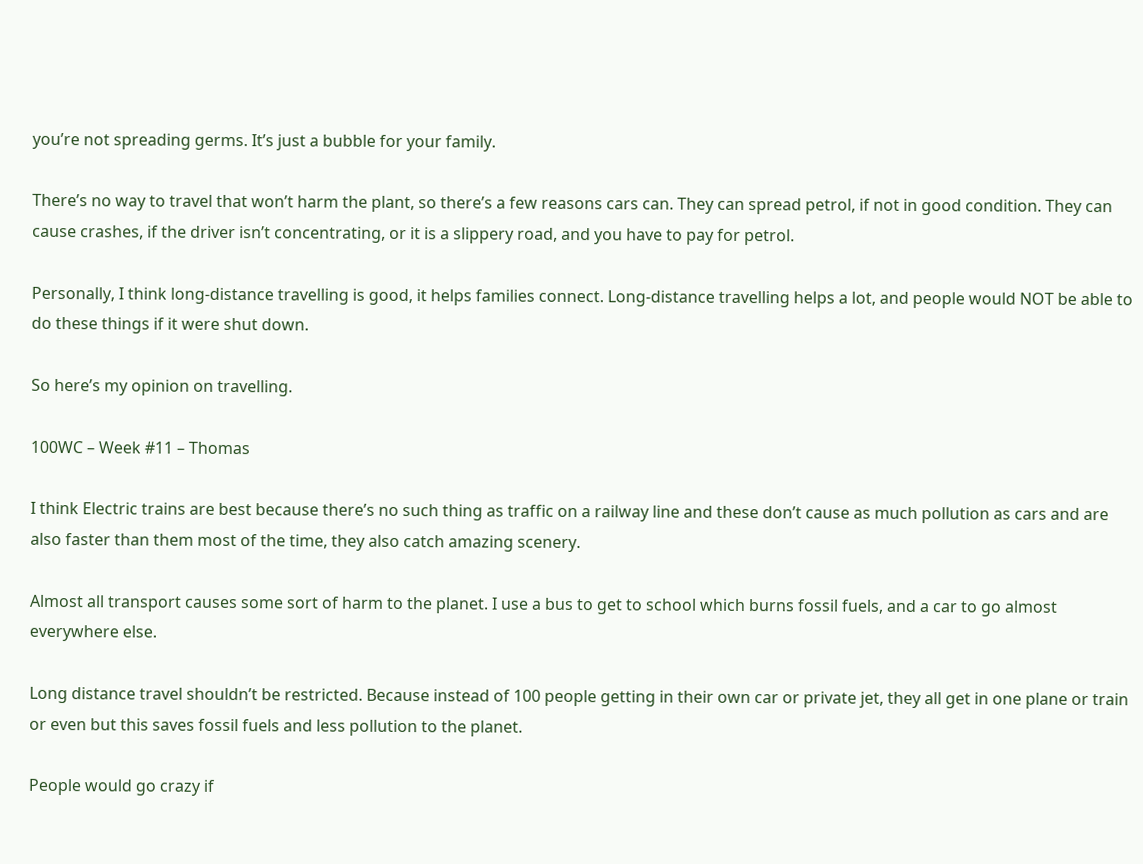you’re not spreading germs. It’s just a bubble for your family.

There’s no way to travel that won’t harm the plant, so there’s a few reasons cars can. They can spread petrol, if not in good condition. They can cause crashes, if the driver isn’t concentrating, or it is a slippery road, and you have to pay for petrol.

Personally, I think long-distance travelling is good, it helps families connect. Long-distance travelling helps a lot, and people would NOT be able to do these things if it were shut down.

So here’s my opinion on travelling.

100WC – Week #11 – Thomas

I think Electric trains are best because there’s no such thing as traffic on a railway line and these don’t cause as much pollution as cars and are also faster than them most of the time, they also catch amazing scenery.

Almost all transport causes some sort of harm to the planet. I use a bus to get to school which burns fossil fuels, and a car to go almost  everywhere else.

Long distance travel shouldn’t be restricted. Because instead of 100 people getting in their own car or private jet, they all get in one plane or train or even but this saves fossil fuels and less pollution to the planet.

People would go crazy if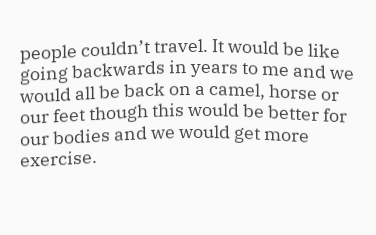people couldn’t travel. It would be like going backwards in years to me and we would all be back on a camel, horse or our feet though this would be better for our bodies and we would get more exercise.